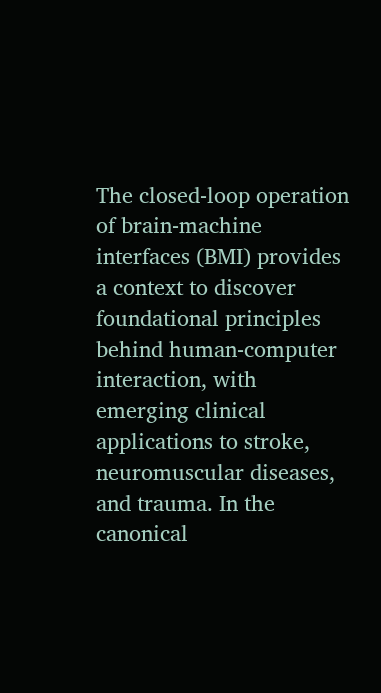The closed-loop operation of brain-machine interfaces (BMI) provides a context to discover foundational principles behind human-computer interaction, with emerging clinical applications to stroke, neuromuscular diseases, and trauma. In the canonical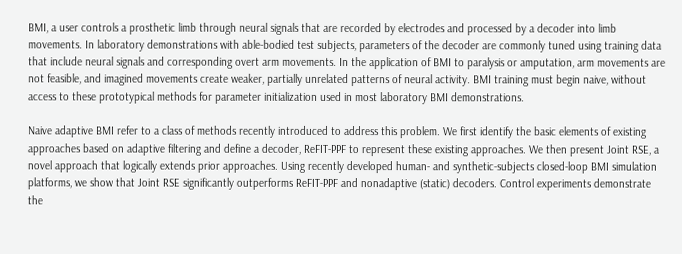BMI, a user controls a prosthetic limb through neural signals that are recorded by electrodes and processed by a decoder into limb movements. In laboratory demonstrations with able-bodied test subjects, parameters of the decoder are commonly tuned using training data that include neural signals and corresponding overt arm movements. In the application of BMI to paralysis or amputation, arm movements are not feasible, and imagined movements create weaker, partially unrelated patterns of neural activity. BMI training must begin naive, without access to these prototypical methods for parameter initialization used in most laboratory BMI demonstrations.

Naive adaptive BMI refer to a class of methods recently introduced to address this problem. We first identify the basic elements of existing approaches based on adaptive filtering and define a decoder, ReFIT-PPF to represent these existing approaches. We then present Joint RSE, a novel approach that logically extends prior approaches. Using recently developed human- and synthetic-subjects closed-loop BMI simulation platforms, we show that Joint RSE significantly outperforms ReFIT-PPF and nonadaptive (static) decoders. Control experiments demonstrate the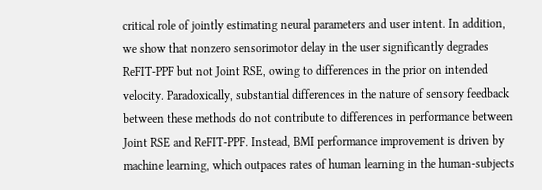critical role of jointly estimating neural parameters and user intent. In addition, we show that nonzero sensorimotor delay in the user significantly degrades ReFIT-PPF but not Joint RSE, owing to differences in the prior on intended velocity. Paradoxically, substantial differences in the nature of sensory feedback between these methods do not contribute to differences in performance between Joint RSE and ReFIT-PPF. Instead, BMI performance improvement is driven by machine learning, which outpaces rates of human learning in the human-subjects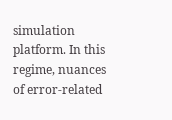simulation platform. In this regime, nuances of error-related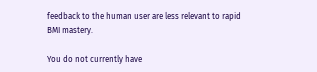feedback to the human user are less relevant to rapid BMI mastery.

You do not currently have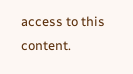access to this content.